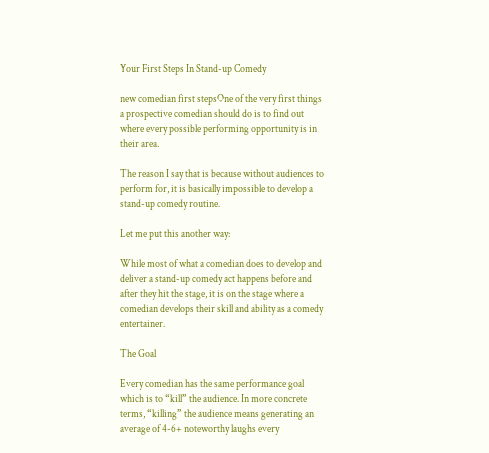Your First Steps In Stand-up Comedy

new comedian first stepsOne of the very first things a prospective comedian should do is to find out where every possible performing opportunity is in their area.

The reason I say that is because without audiences to perform for, it is basically impossible to develop a stand-up comedy routine.

Let me put this another way:

While most of what a comedian does to develop and deliver a stand-up comedy act happens before and after they hit the stage, it is on the stage where a comedian develops their skill and ability as a comedy entertainer.

The Goal

Every comedian has the same performance goal which is to “kill” the audience. In more concrete terms, “killing” the audience means generating an average of 4-6+ noteworthy laughs every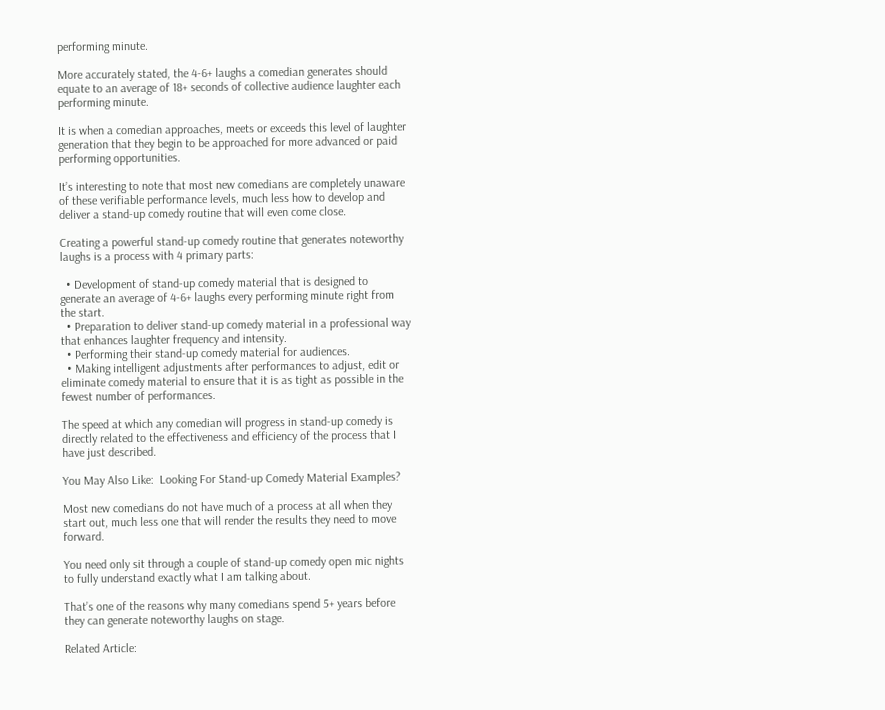performing minute.

More accurately stated, the 4-6+ laughs a comedian generates should equate to an average of 18+ seconds of collective audience laughter each performing minute.

It is when a comedian approaches, meets or exceeds this level of laughter generation that they begin to be approached for more advanced or paid performing opportunities.

It’s interesting to note that most new comedians are completely unaware of these verifiable performance levels, much less how to develop and deliver a stand-up comedy routine that will even come close.

Creating a powerful stand-up comedy routine that generates noteworthy laughs is a process with 4 primary parts:

  • Development of stand-up comedy material that is designed to generate an average of 4-6+ laughs every performing minute right from the start.
  • Preparation to deliver stand-up comedy material in a professional way that enhances laughter frequency and intensity.
  • Performing their stand-up comedy material for audiences.
  • Making intelligent adjustments after performances to adjust, edit or eliminate comedy material to ensure that it is as tight as possible in the fewest number of performances.

The speed at which any comedian will progress in stand-up comedy is directly related to the effectiveness and efficiency of the process that I have just described.

You May Also Like:  Looking For Stand-up Comedy Material Examples?

Most new comedians do not have much of a process at all when they start out, much less one that will render the results they need to move forward.

You need only sit through a couple of stand-up comedy open mic nights to fully understand exactly what I am talking about.

That’s one of the reasons why many comedians spend 5+ years before they can generate noteworthy laughs on stage.

Related Article: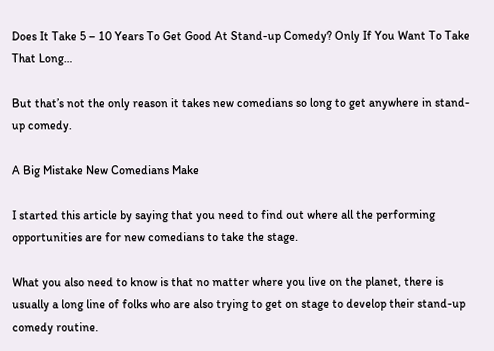Does It Take 5 – 10 Years To Get Good At Stand-up Comedy? Only If You Want To Take That Long…

But that’s not the only reason it takes new comedians so long to get anywhere in stand-up comedy.

A Big Mistake New Comedians Make

I started this article by saying that you need to find out where all the performing opportunities are for new comedians to take the stage.

What you also need to know is that no matter where you live on the planet, there is usually a long line of folks who are also trying to get on stage to develop their stand-up comedy routine.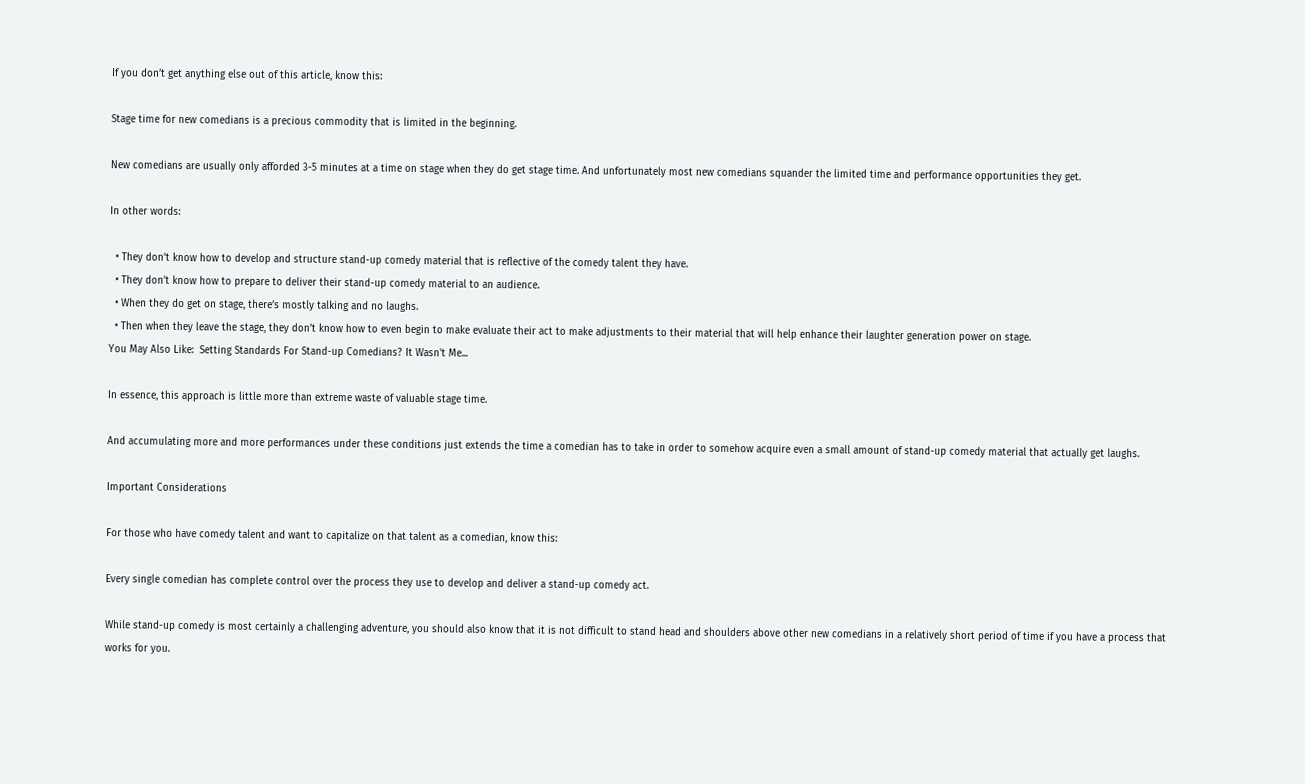If you don’t get anything else out of this article, know this:

Stage time for new comedians is a precious commodity that is limited in the beginning.

New comedians are usually only afforded 3-5 minutes at a time on stage when they do get stage time. And unfortunately most new comedians squander the limited time and performance opportunities they get.

In other words:

  • They don’t know how to develop and structure stand-up comedy material that is reflective of the comedy talent they have.
  • They don’t know how to prepare to deliver their stand-up comedy material to an audience.
  • When they do get on stage, there’s mostly talking and no laughs.
  • Then when they leave the stage, they don’t know how to even begin to make evaluate their act to make adjustments to their material that will help enhance their laughter generation power on stage.
You May Also Like:  Setting Standards For Stand-up Comedians? It Wasn't Me...

In essence, this approach is little more than extreme waste of valuable stage time.

And accumulating more and more performances under these conditions just extends the time a comedian has to take in order to somehow acquire even a small amount of stand-up comedy material that actually get laughs.

Important Considerations

For those who have comedy talent and want to capitalize on that talent as a comedian, know this:

Every single comedian has complete control over the process they use to develop and deliver a stand-up comedy act.

While stand-up comedy is most certainly a challenging adventure, you should also know that it is not difficult to stand head and shoulders above other new comedians in a relatively short period of time if you have a process that works for you.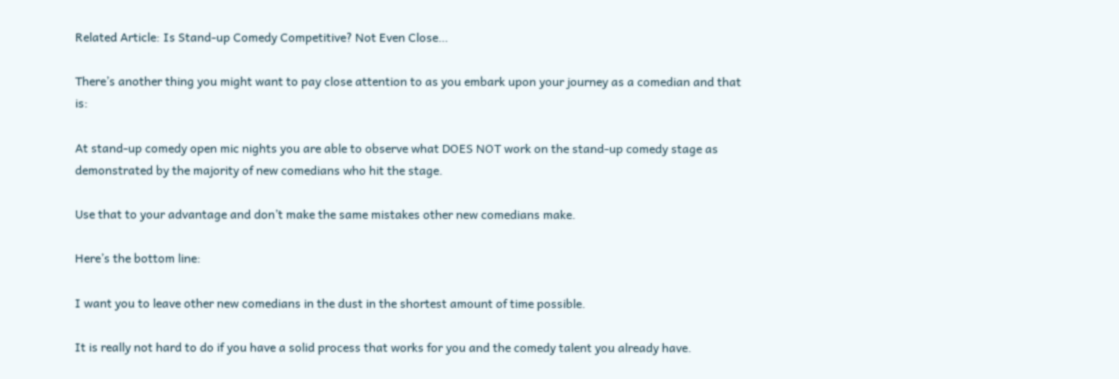Related Article: Is Stand-up Comedy Competitive? Not Even Close…

There’s another thing you might want to pay close attention to as you embark upon your journey as a comedian and that is:

At stand-up comedy open mic nights you are able to observe what DOES NOT work on the stand-up comedy stage as demonstrated by the majority of new comedians who hit the stage.

Use that to your advantage and don’t make the same mistakes other new comedians make.

Here’s the bottom line:

I want you to leave other new comedians in the dust in the shortest amount of time possible.

It is really not hard to do if you have a solid process that works for you and the comedy talent you already have.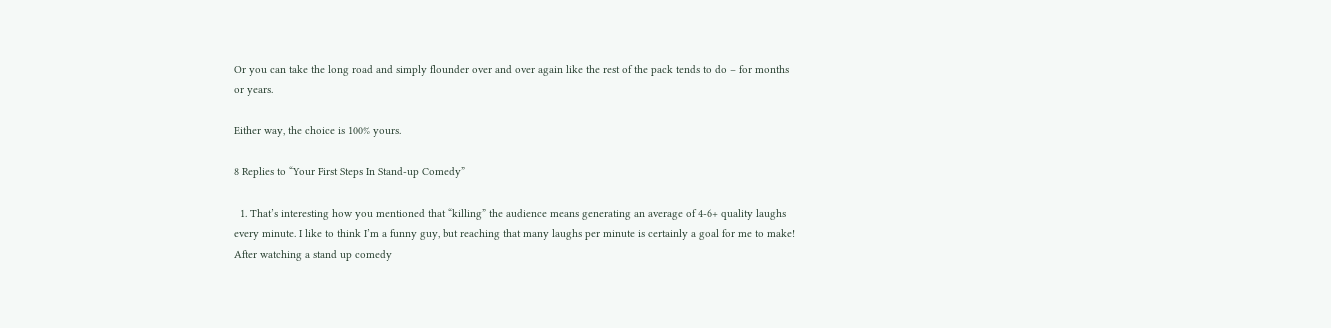Or you can take the long road and simply flounder over and over again like the rest of the pack tends to do – for months or years.

Either way, the choice is 100% yours.

8 Replies to “Your First Steps In Stand-up Comedy”

  1. That’s interesting how you mentioned that “killing” the audience means generating an average of 4-6+ quality laughs every minute. I like to think I’m a funny guy, but reaching that many laughs per minute is certainly a goal for me to make! After watching a stand up comedy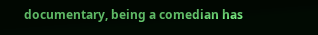documentary, being a comedian has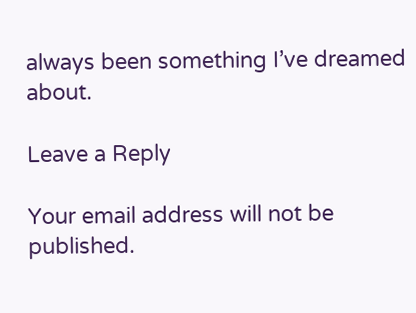always been something I’ve dreamed about.

Leave a Reply

Your email address will not be published.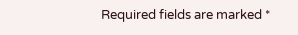Required fields are marked *